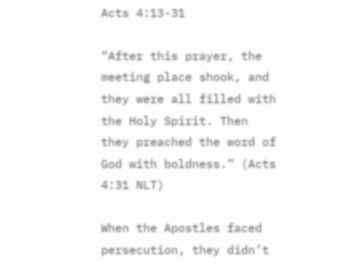Acts 4:13-31

“After this prayer, the meeting place shook, and they were all filled with the Holy Spirit. Then they preached the word of God with boldness.” (Acts 4:31 NLT)

When the Apostles faced persecution, they didn’t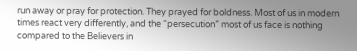run away or pray for protection. They prayed for boldness. Most of us in modern times react very differently, and the “persecution” most of us face is nothing compared to the Believers in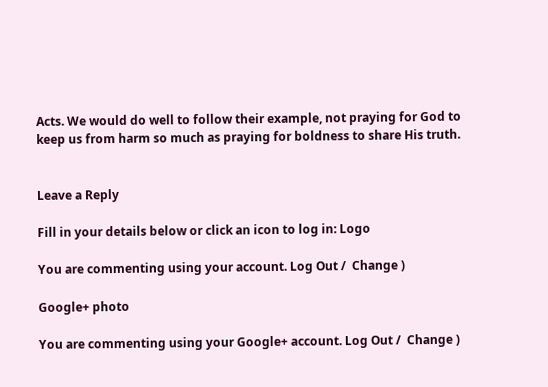Acts. We would do well to follow their example, not praying for God to keep us from harm so much as praying for boldness to share His truth.


Leave a Reply

Fill in your details below or click an icon to log in: Logo

You are commenting using your account. Log Out /  Change )

Google+ photo

You are commenting using your Google+ account. Log Out /  Change )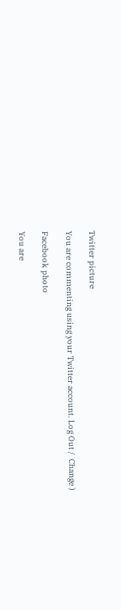Twitter picture

You are commenting using your Twitter account. Log Out /  Change )

Facebook photo

You are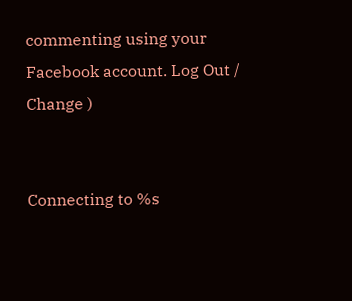commenting using your Facebook account. Log Out /  Change )


Connecting to %s